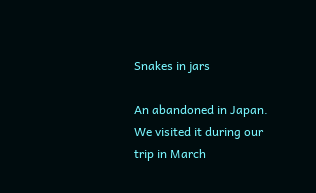Snakes in jars

An abandoned in Japan. We visited it during our trip in March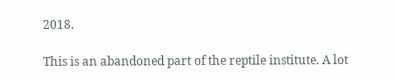2018.

This is an abandoned part of the reptile institute. A lot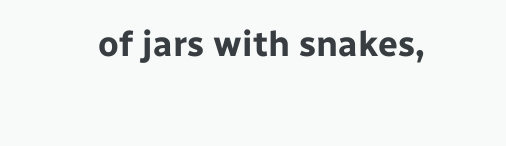of jars with snakes,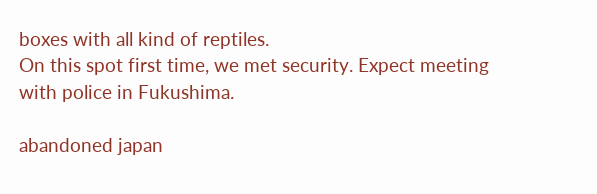boxes with all kind of reptiles.
On this spot first time, we met security. Expect meeting with police in Fukushima.

abandoned japan